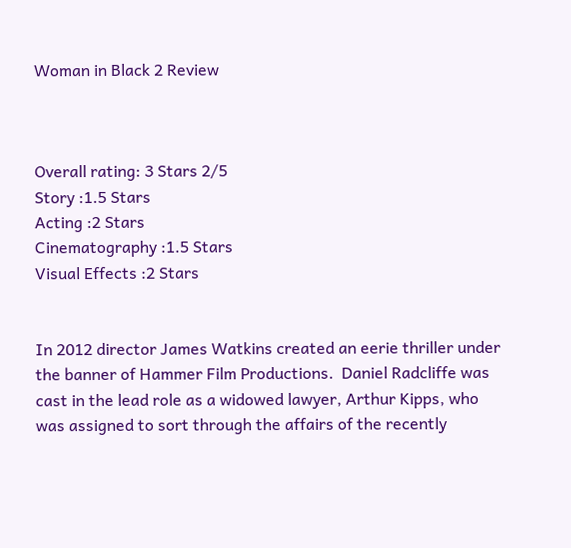Woman in Black 2 Review



Overall rating: 3 Stars 2/5
Story :1.5 Stars
Acting :2 Stars
Cinematography :1.5 Stars
Visual Effects :2 Stars


In 2012 director James Watkins created an eerie thriller under the banner of Hammer Film Productions.  Daniel Radcliffe was cast in the lead role as a widowed lawyer, Arthur Kipps, who was assigned to sort through the affairs of the recently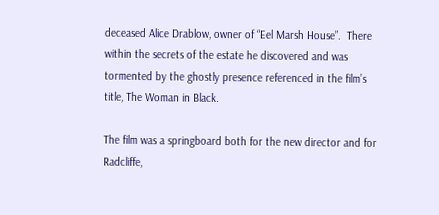deceased Alice Drablow, owner of “Eel Marsh House”.  There within the secrets of the estate he discovered and was tormented by the ghostly presence referenced in the film’s title, The Woman in Black.

The film was a springboard both for the new director and for Radcliffe,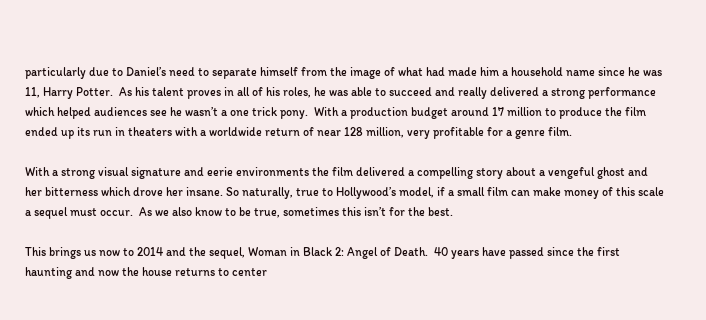particularly due to Daniel’s need to separate himself from the image of what had made him a household name since he was 11, Harry Potter.  As his talent proves in all of his roles, he was able to succeed and really delivered a strong performance which helped audiences see he wasn’t a one trick pony.  With a production budget around 17 million to produce the film ended up its run in theaters with a worldwide return of near 128 million, very profitable for a genre film.

With a strong visual signature and eerie environments the film delivered a compelling story about a vengeful ghost and her bitterness which drove her insane. So naturally, true to Hollywood’s model, if a small film can make money of this scale a sequel must occur.  As we also know to be true, sometimes this isn’t for the best.

This brings us now to 2014 and the sequel, Woman in Black 2: Angel of Death.  40 years have passed since the first haunting and now the house returns to center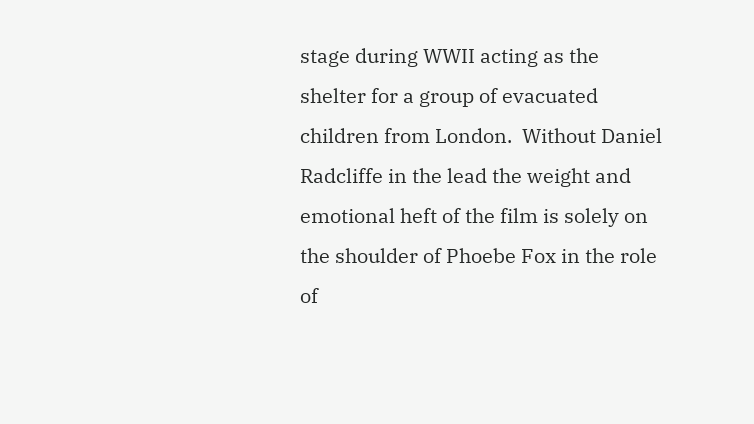stage during WWII acting as the shelter for a group of evacuated children from London.  Without Daniel Radcliffe in the lead the weight and emotional heft of the film is solely on the shoulder of Phoebe Fox in the role of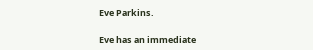Eve Parkins.

Eve has an immediate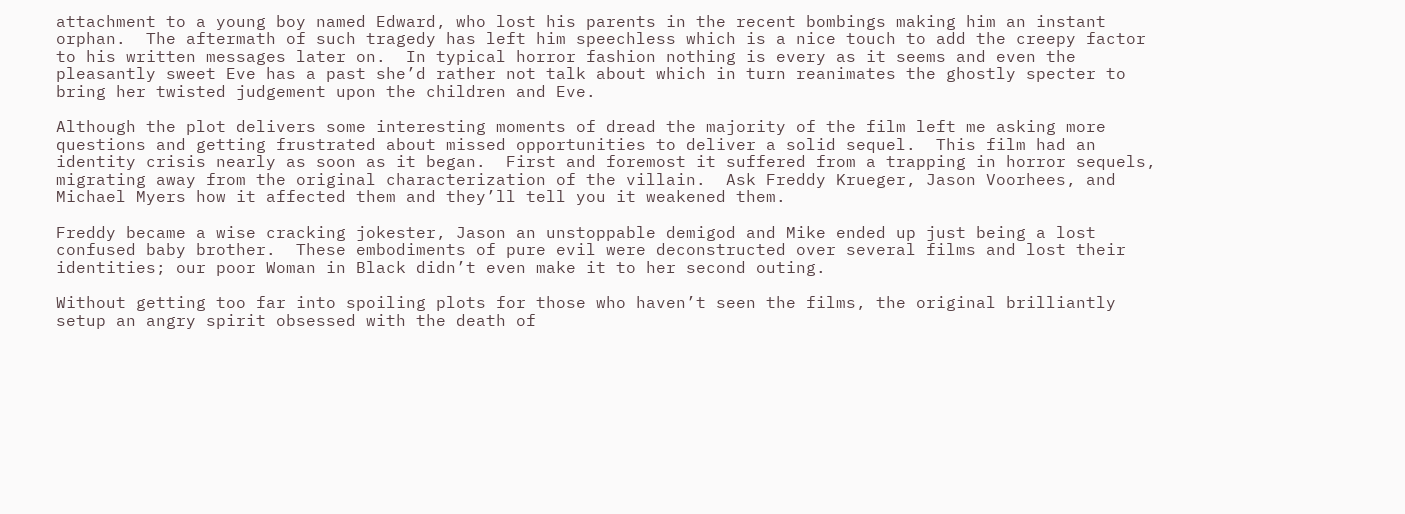attachment to a young boy named Edward, who lost his parents in the recent bombings making him an instant orphan.  The aftermath of such tragedy has left him speechless which is a nice touch to add the creepy factor to his written messages later on.  In typical horror fashion nothing is every as it seems and even the pleasantly sweet Eve has a past she’d rather not talk about which in turn reanimates the ghostly specter to bring her twisted judgement upon the children and Eve.

Although the plot delivers some interesting moments of dread the majority of the film left me asking more questions and getting frustrated about missed opportunities to deliver a solid sequel.  This film had an identity crisis nearly as soon as it began.  First and foremost it suffered from a trapping in horror sequels, migrating away from the original characterization of the villain.  Ask Freddy Krueger, Jason Voorhees, and Michael Myers how it affected them and they’ll tell you it weakened them.

Freddy became a wise cracking jokester, Jason an unstoppable demigod and Mike ended up just being a lost confused baby brother.  These embodiments of pure evil were deconstructed over several films and lost their identities; our poor Woman in Black didn’t even make it to her second outing.

Without getting too far into spoiling plots for those who haven’t seen the films, the original brilliantly setup an angry spirit obsessed with the death of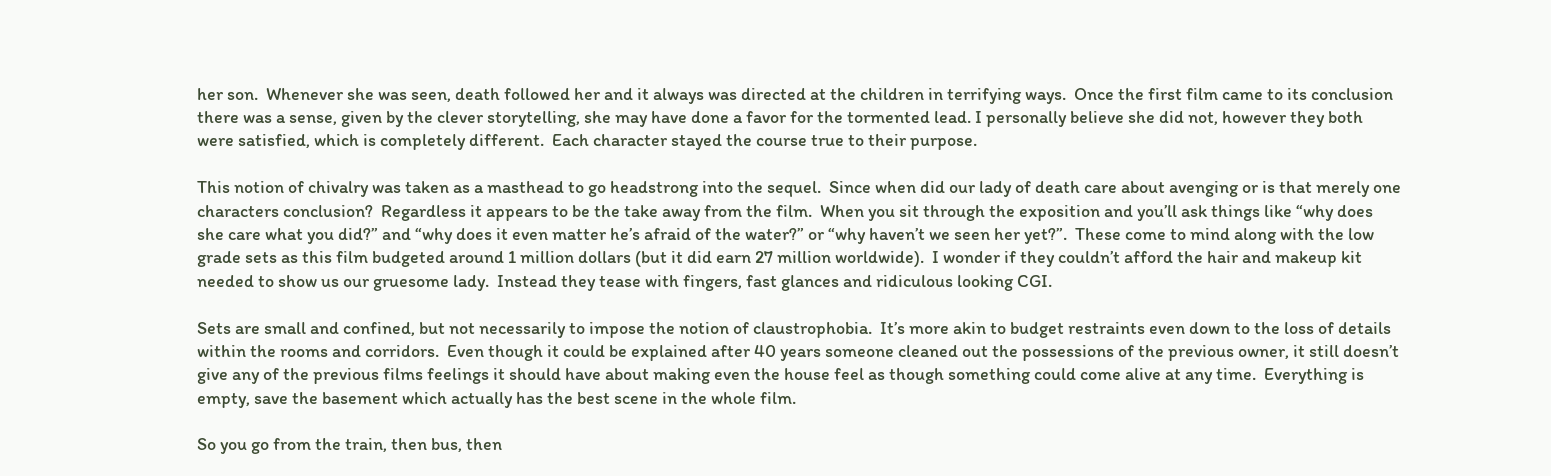her son.  Whenever she was seen, death followed her and it always was directed at the children in terrifying ways.  Once the first film came to its conclusion there was a sense, given by the clever storytelling, she may have done a favor for the tormented lead. I personally believe she did not, however they both were satisfied, which is completely different.  Each character stayed the course true to their purpose.

This notion of chivalry was taken as a masthead to go headstrong into the sequel.  Since when did our lady of death care about avenging or is that merely one characters conclusion?  Regardless it appears to be the take away from the film.  When you sit through the exposition and you’ll ask things like “why does she care what you did?” and “why does it even matter he’s afraid of the water?” or “why haven’t we seen her yet?”.  These come to mind along with the low grade sets as this film budgeted around 1 million dollars (but it did earn 27 million worldwide).  I wonder if they couldn’t afford the hair and makeup kit needed to show us our gruesome lady.  Instead they tease with fingers, fast glances and ridiculous looking CGI.

Sets are small and confined, but not necessarily to impose the notion of claustrophobia.  It’s more akin to budget restraints even down to the loss of details within the rooms and corridors.  Even though it could be explained after 40 years someone cleaned out the possessions of the previous owner, it still doesn’t give any of the previous films feelings it should have about making even the house feel as though something could come alive at any time.  Everything is empty, save the basement which actually has the best scene in the whole film.

So you go from the train, then bus, then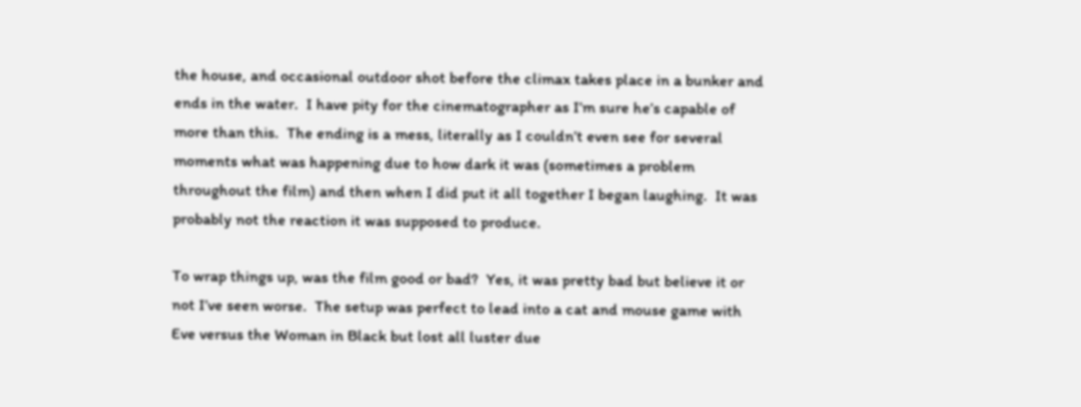the house, and occasional outdoor shot before the climax takes place in a bunker and ends in the water.  I have pity for the cinematographer as I’m sure he’s capable of more than this.  The ending is a mess, literally as I couldn’t even see for several moments what was happening due to how dark it was (sometimes a problem throughout the film) and then when I did put it all together I began laughing.  It was probably not the reaction it was supposed to produce.

To wrap things up, was the film good or bad?  Yes, it was pretty bad but believe it or not I’ve seen worse.  The setup was perfect to lead into a cat and mouse game with Eve versus the Woman in Black but lost all luster due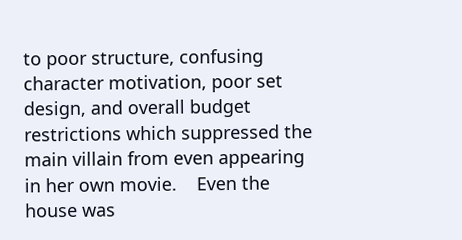to poor structure, confusing character motivation, poor set design, and overall budget restrictions which suppressed the main villain from even appearing in her own movie.    Even the house was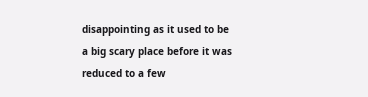disappointing as it used to be a big scary place before it was reduced to a few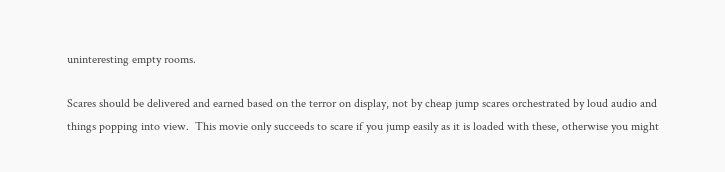uninteresting empty rooms.

Scares should be delivered and earned based on the terror on display, not by cheap jump scares orchestrated by loud audio and things popping into view.  This movie only succeeds to scare if you jump easily as it is loaded with these, otherwise you might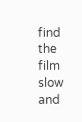find the film slow and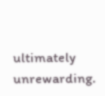ultimately unrewarding.